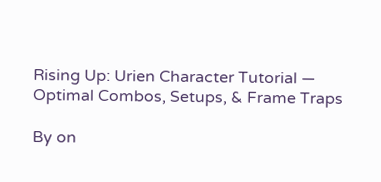Rising Up: Urien Character Tutorial — Optimal Combos, Setups, & Frame Traps

By on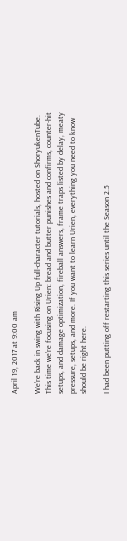April 19, 2017 at 9:00 am

We’re back in swing with Rising Up full-character tutorials, hosted on ShoryukenTube. This time we’re focusing on Urien: bread and butter punishes and confirms, counter-hit setups, and damage optimization, fireball answers, frame traps listed by delay, meaty pressure, setups, and more. If you want to learn Urien, everything you need to know should be right here.

I had been putting off restarting this series until the Season 2.5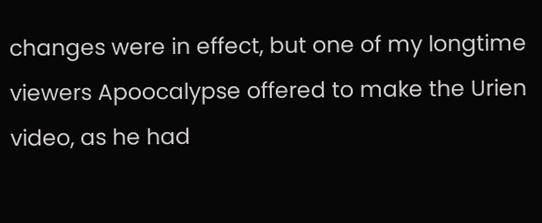changes were in effect, but one of my longtime viewers Apoocalypse offered to make the Urien video, as he had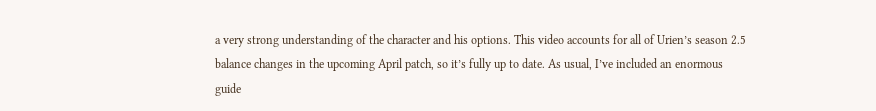a very strong understanding of the character and his options. This video accounts for all of Urien’s season 2.5 balance changes in the upcoming April patch, so it’s fully up to date. As usual, I’ve included an enormous guide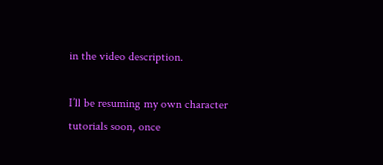in the video description.

I’ll be resuming my own character tutorials soon, once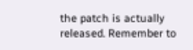the patch is actually released. Remember to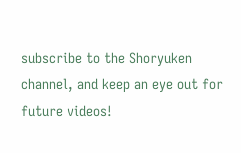subscribe to the Shoryuken channel, and keep an eye out for future videos!